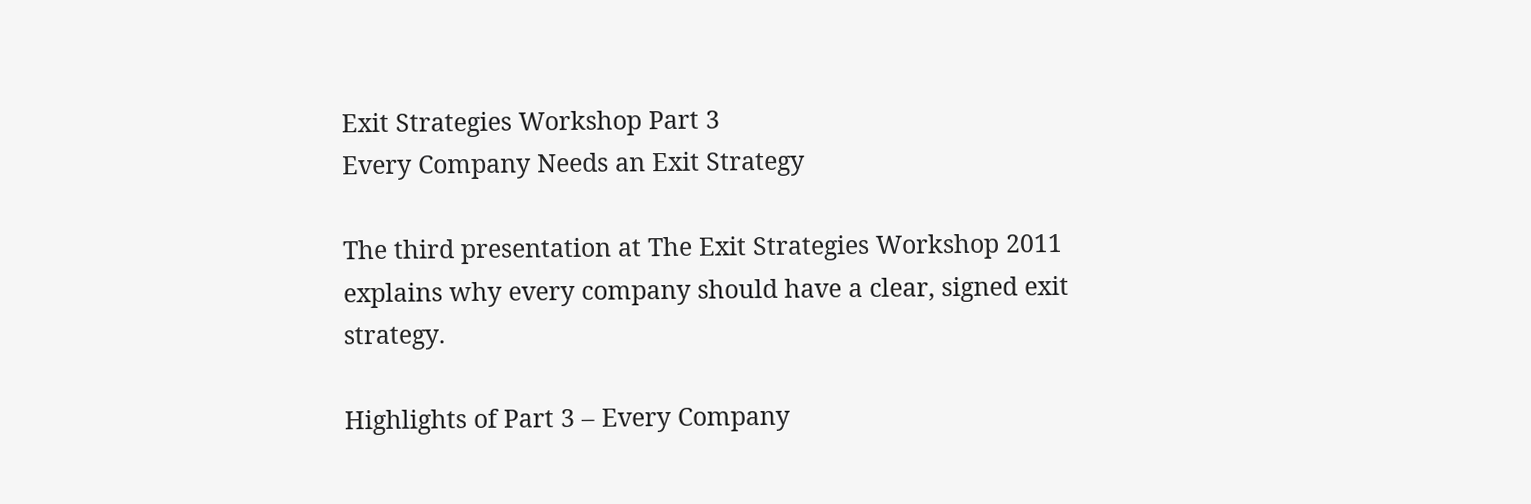Exit Strategies Workshop Part 3
Every Company Needs an Exit Strategy

The third presentation at The Exit Strategies Workshop 2011 explains why every company should have a clear, signed exit strategy.

Highlights of Part 3 – Every Company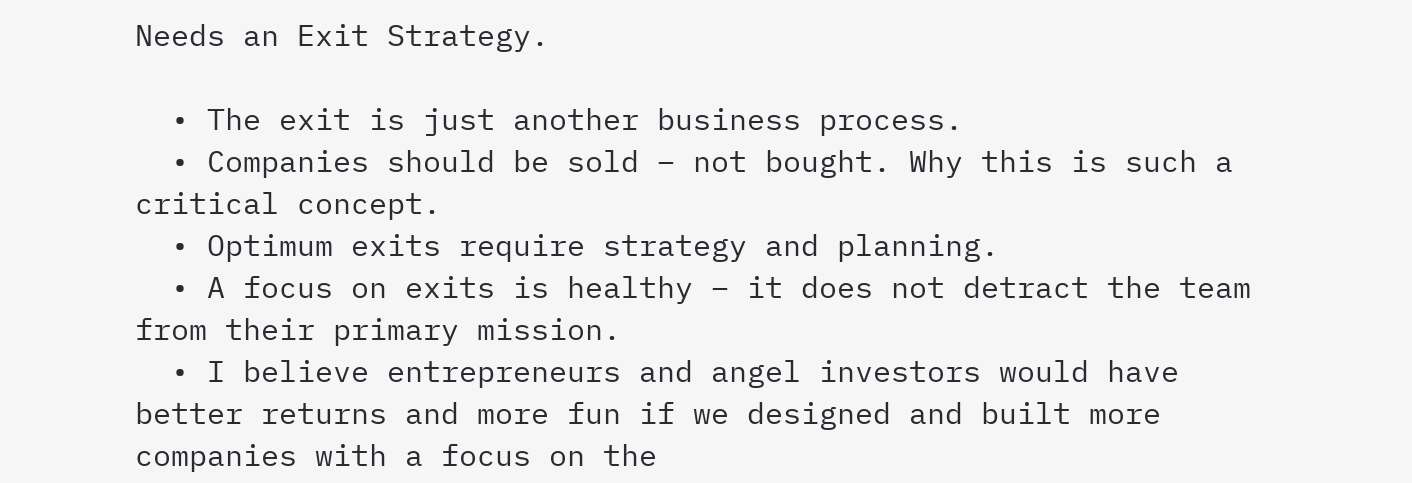Needs an Exit Strategy.

  • The exit is just another business process.
  • Companies should be sold – not bought. Why this is such a critical concept.
  • Optimum exits require strategy and planning.
  • A focus on exits is healthy – it does not detract the team from their primary mission.
  • I believe entrepreneurs and angel investors would have better returns and more fun if we designed and built more companies with a focus on the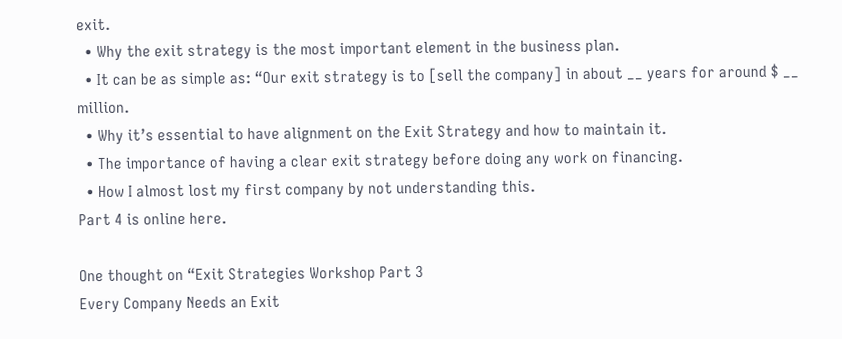exit.
  • Why the exit strategy is the most important element in the business plan.
  • It can be as simple as: “Our exit strategy is to [sell the company] in about __ years for around $ __ million.
  • Why it’s essential to have alignment on the Exit Strategy and how to maintain it.
  • The importance of having a clear exit strategy before doing any work on financing.
  • How I almost lost my first company by not understanding this.
Part 4 is online here.

One thought on “Exit Strategies Workshop Part 3
Every Company Needs an Exit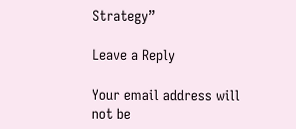Strategy”

Leave a Reply

Your email address will not be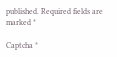published. Required fields are marked *

Captcha *